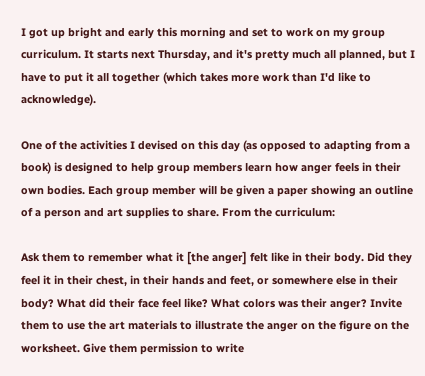I got up bright and early this morning and set to work on my group curriculum. It starts next Thursday, and it's pretty much all planned, but I have to put it all together (which takes more work than I'd like to acknowledge).

One of the activities I devised on this day (as opposed to adapting from a book) is designed to help group members learn how anger feels in their own bodies. Each group member will be given a paper showing an outline of a person and art supplies to share. From the curriculum:

Ask them to remember what it [the anger] felt like in their body. Did they feel it in their chest, in their hands and feet, or somewhere else in their body? What did their face feel like? What colors was their anger? Invite them to use the art materials to illustrate the anger on the figure on the worksheet. Give them permission to write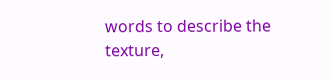words to describe the texture,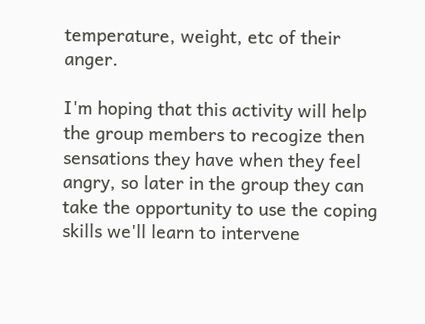temperature, weight, etc of their anger.

I'm hoping that this activity will help the group members to recogize then sensations they have when they feel angry, so later in the group they can take the opportunity to use the coping skills we'll learn to intervene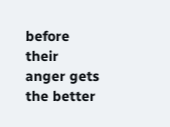before their anger gets the better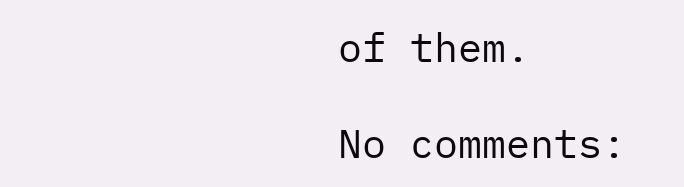of them.

No comments: